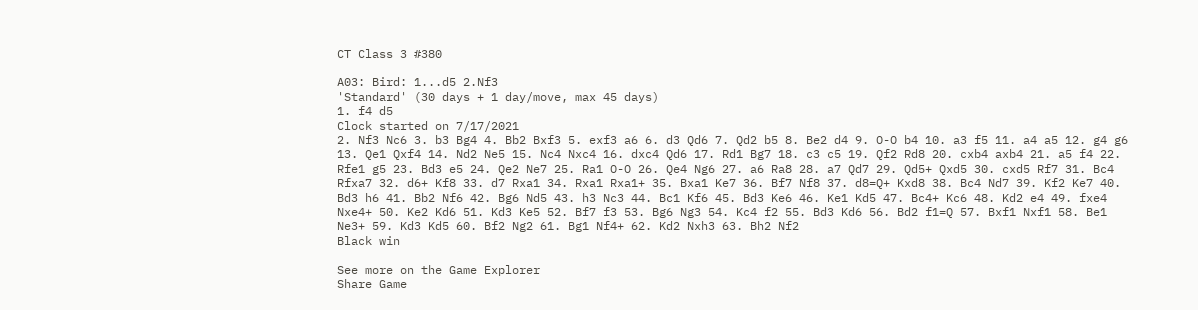CT Class 3 #380

A03: Bird: 1...d5 2.Nf3
'Standard' (30 days + 1 day/move, max 45 days)
1. f4 d5
Clock started on 7/17/2021
2. Nf3 Nc6 3. b3 Bg4 4. Bb2 Bxf3 5. exf3 a6 6. d3 Qd6 7. Qd2 b5 8. Be2 d4 9. O-O b4 10. a3 f5 11. a4 a5 12. g4 g6 13. Qe1 Qxf4 14. Nd2 Ne5 15. Nc4 Nxc4 16. dxc4 Qd6 17. Rd1 Bg7 18. c3 c5 19. Qf2 Rd8 20. cxb4 axb4 21. a5 f4 22. Rfe1 g5 23. Bd3 e5 24. Qe2 Ne7 25. Ra1 O-O 26. Qe4 Ng6 27. a6 Ra8 28. a7 Qd7 29. Qd5+ Qxd5 30. cxd5 Rf7 31. Bc4 Rfxa7 32. d6+ Kf8 33. d7 Rxa1 34. Rxa1 Rxa1+ 35. Bxa1 Ke7 36. Bf7 Nf8 37. d8=Q+ Kxd8 38. Bc4 Nd7 39. Kf2 Ke7 40. Bd3 h6 41. Bb2 Nf6 42. Bg6 Nd5 43. h3 Nc3 44. Bc1 Kf6 45. Bd3 Ke6 46. Ke1 Kd5 47. Bc4+ Kc6 48. Kd2 e4 49. fxe4 Nxe4+ 50. Ke2 Kd6 51. Kd3 Ke5 52. Bf7 f3 53. Bg6 Ng3 54. Kc4 f2 55. Bd3 Kd6 56. Bd2 f1=Q 57. Bxf1 Nxf1 58. Be1 Ne3+ 59. Kd3 Kd5 60. Bf2 Ng2 61. Bg1 Nf4+ 62. Kd2 Nxh3 63. Bh2 Nf2
Black win

See more on the Game Explorer
Share Game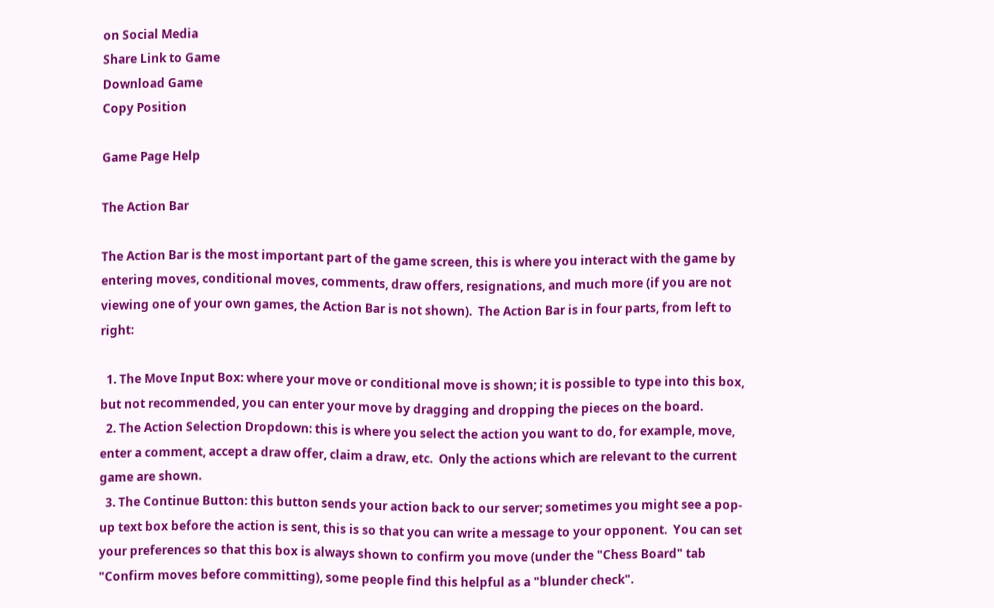on Social Media
Share Link to Game
Download Game
Copy Position

Game Page Help

The Action Bar

The Action Bar is the most important part of the game screen, this is where you interact with the game by entering moves, conditional moves, comments, draw offers, resignations, and much more (if you are not viewing one of your own games, the Action Bar is not shown).  The Action Bar is in four parts, from left to right:

  1. The Move Input Box: where your move or conditional move is shown; it is possible to type into this box, but not recommended, you can enter your move by dragging and dropping the pieces on the board.
  2. The Action Selection Dropdown: this is where you select the action you want to do, for example, move, enter a comment, accept a draw offer, claim a draw, etc.  Only the actions which are relevant to the current game are shown.
  3. The Continue Button: this button sends your action back to our server; sometimes you might see a pop-up text box before the action is sent, this is so that you can write a message to your opponent.  You can set your preferences so that this box is always shown to confirm you move (under the "Chess Board" tab "Confirm moves before committing), some people find this helpful as a "blunder check".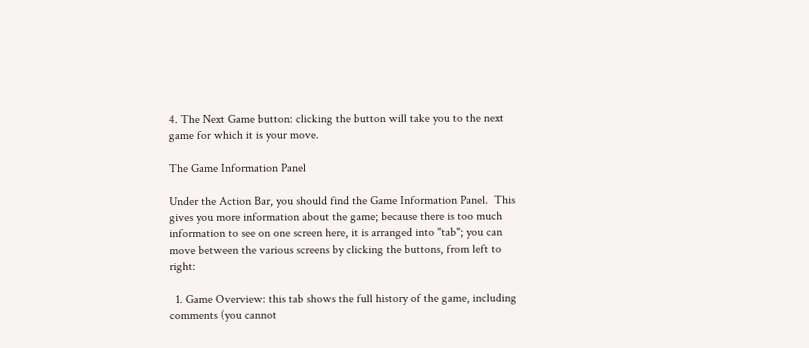4. The Next Game button: clicking the button will take you to the next game for which it is your move.

The Game Information Panel

Under the Action Bar, you should find the Game Information Panel.  This gives you more information about the game; because there is too much information to see on one screen here, it is arranged into "tab"; you can move between the various screens by clicking the buttons, from left to right:

  1. Game Overview: this tab shows the full history of the game, including comments (you cannot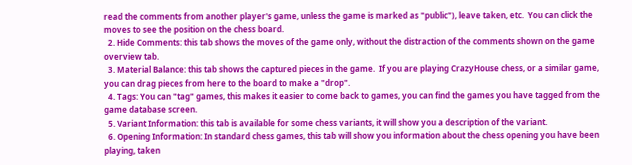read the comments from another player's game, unless the game is marked as "public"), leave taken, etc.  You can click the moves to see the position on the chess board.
  2. Hide Comments: this tab shows the moves of the game only, without the distraction of the comments shown on the game overview tab.
  3. Material Balance: this tab shows the captured pieces in the game.  If you are playing CrazyHouse chess, or a similar game, you can drag pieces from here to the board to make a "drop".
  4. Tags: You can "tag" games, this makes it easier to come back to games, you can find the games you have tagged from the game database screen.
  5. Variant Information: this tab is available for some chess variants, it will show you a description of the variant.
  6. Opening Information: In standard chess games, this tab will show you information about the chess opening you have been playing, taken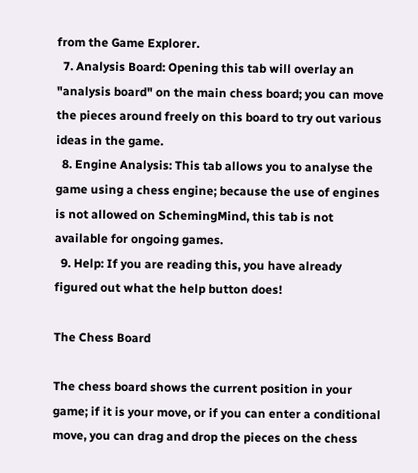from the Game Explorer.
  7. Analysis Board: Opening this tab will overlay an "analysis board" on the main chess board; you can move the pieces around freely on this board to try out various ideas in the game.
  8. Engine Analysis: This tab allows you to analyse the game using a chess engine; because the use of engines is not allowed on SchemingMind, this tab is not available for ongoing games.
  9. Help: If you are reading this, you have already figured out what the help button does!

The Chess Board

The chess board shows the current position in your game; if it is your move, or if you can enter a conditional move, you can drag and drop the pieces on the chess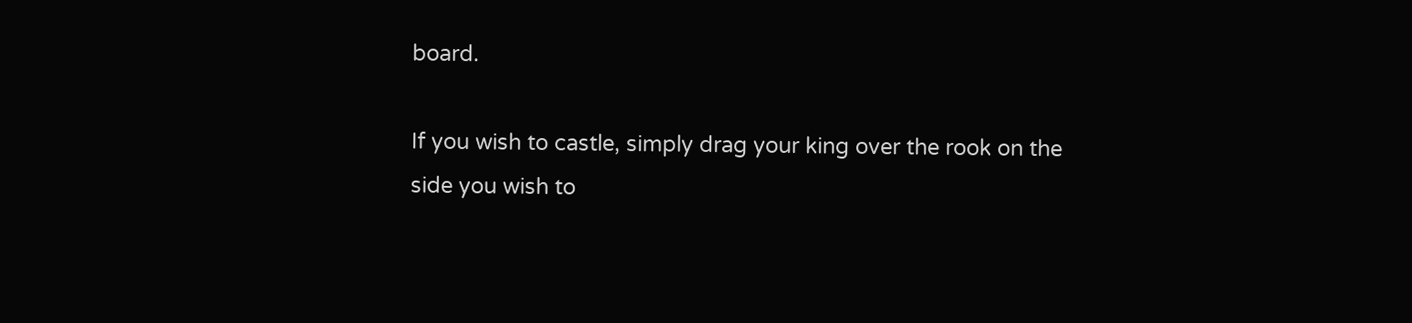board.

If you wish to castle, simply drag your king over the rook on the side you wish to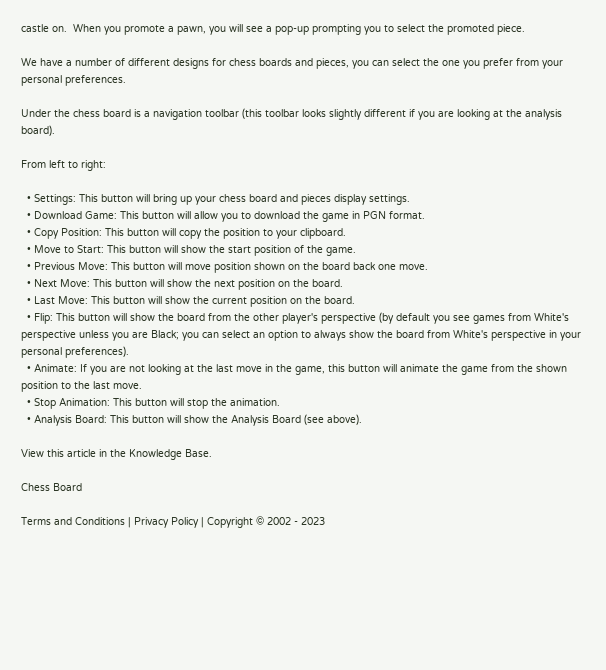castle on.  When you promote a pawn, you will see a pop-up prompting you to select the promoted piece.

We have a number of different designs for chess boards and pieces, you can select the one you prefer from your personal preferences.

Under the chess board is a navigation toolbar (this toolbar looks slightly different if you are looking at the analysis board).

From left to right:

  • Settings: This button will bring up your chess board and pieces display settings.
  • Download Game: This button will allow you to download the game in PGN format.
  • Copy Position: This button will copy the position to your clipboard.
  • Move to Start: This button will show the start position of the game.
  • Previous Move: This button will move position shown on the board back one move.
  • Next Move: This button will show the next position on the board.
  • Last Move: This button will show the current position on the board.
  • Flip: This button will show the board from the other player's perspective (by default you see games from White's perspective unless you are Black; you can select an option to always show the board from White's perspective in your personal preferences).
  • Animate: If you are not looking at the last move in the game, this button will animate the game from the shown position to the last move.
  • Stop Animation: This button will stop the animation.
  • Analysis Board: This button will show the Analysis Board (see above).

View this article in the Knowledge Base.

Chess Board

Terms and Conditions | Privacy Policy | Copyright © 2002 - 2023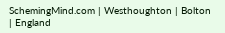SchemingMind.com | Westhoughton | Bolton | England